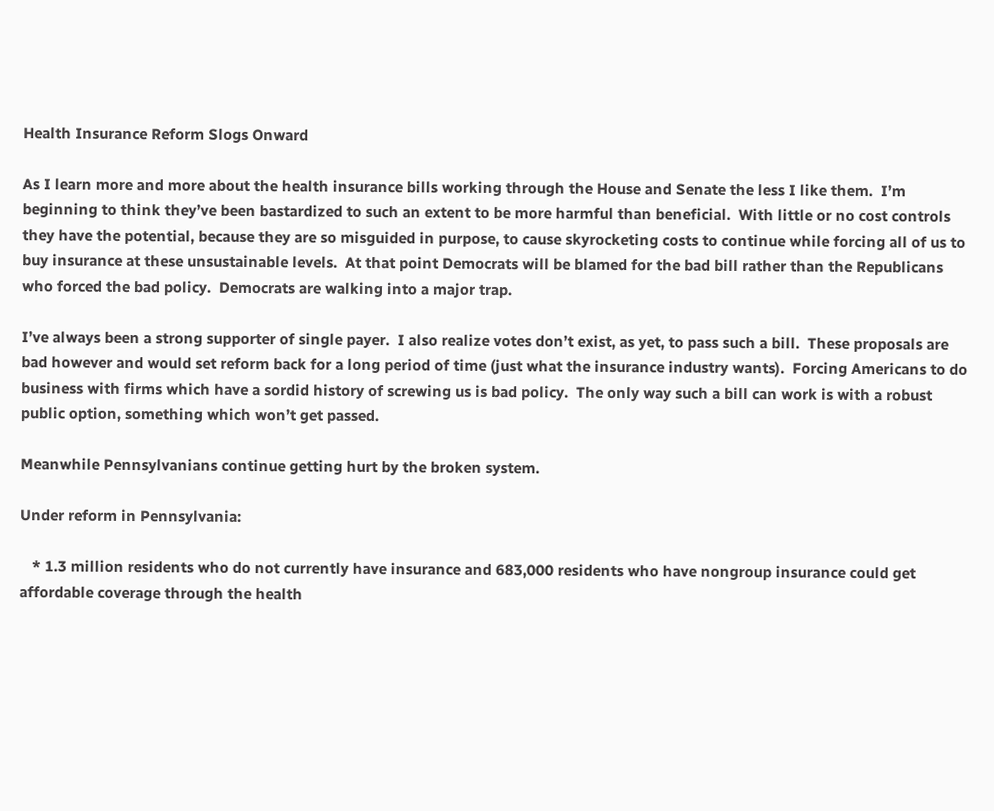Health Insurance Reform Slogs Onward

As I learn more and more about the health insurance bills working through the House and Senate the less I like them.  I’m beginning to think they’ve been bastardized to such an extent to be more harmful than beneficial.  With little or no cost controls they have the potential, because they are so misguided in purpose, to cause skyrocketing costs to continue while forcing all of us to buy insurance at these unsustainable levels.  At that point Democrats will be blamed for the bad bill rather than the Republicans who forced the bad policy.  Democrats are walking into a major trap.

I’ve always been a strong supporter of single payer.  I also realize votes don’t exist, as yet, to pass such a bill.  These proposals are bad however and would set reform back for a long period of time (just what the insurance industry wants).  Forcing Americans to do business with firms which have a sordid history of screwing us is bad policy.  The only way such a bill can work is with a robust public option, something which won’t get passed.

Meanwhile Pennsylvanians continue getting hurt by the broken system.

Under reform in Pennsylvania:

   * 1.3 million residents who do not currently have insurance and 683,000 residents who have nongroup insurance could get affordable coverage through the health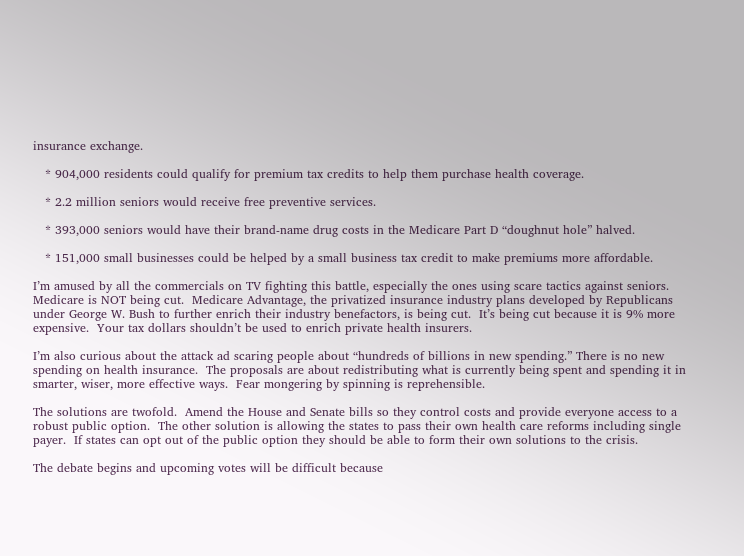insurance exchange.

   * 904,000 residents could qualify for premium tax credits to help them purchase health coverage.

   * 2.2 million seniors would receive free preventive services.

   * 393,000 seniors would have their brand-name drug costs in the Medicare Part D “doughnut hole” halved.

   * 151,000 small businesses could be helped by a small business tax credit to make premiums more affordable.

I’m amused by all the commercials on TV fighting this battle, especially the ones using scare tactics against seniors.  Medicare is NOT being cut.  Medicare Advantage, the privatized insurance industry plans developed by Republicans under George W. Bush to further enrich their industry benefactors, is being cut.  It’s being cut because it is 9% more expensive.  Your tax dollars shouldn’t be used to enrich private health insurers.

I’m also curious about the attack ad scaring people about “hundreds of billions in new spending.” There is no new spending on health insurance.  The proposals are about redistributing what is currently being spent and spending it in smarter, wiser, more effective ways.  Fear mongering by spinning is reprehensible.

The solutions are twofold.  Amend the House and Senate bills so they control costs and provide everyone access to a robust public option.  The other solution is allowing the states to pass their own health care reforms including single payer.  If states can opt out of the public option they should be able to form their own solutions to the crisis.

The debate begins and upcoming votes will be difficult because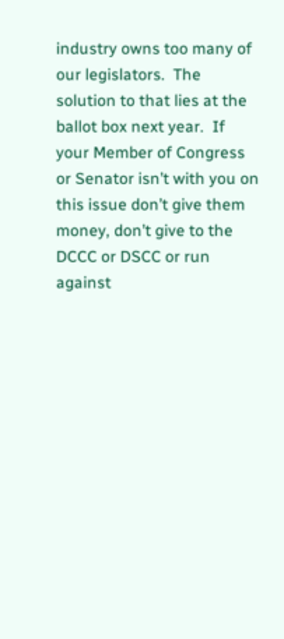industry owns too many of our legislators.  The solution to that lies at the ballot box next year.  If your Member of Congress or Senator isn’t with you on this issue don’t give them money, don’t give to the DCCC or DSCC or run against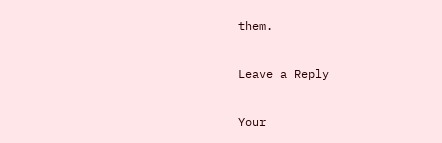them.

Leave a Reply

Your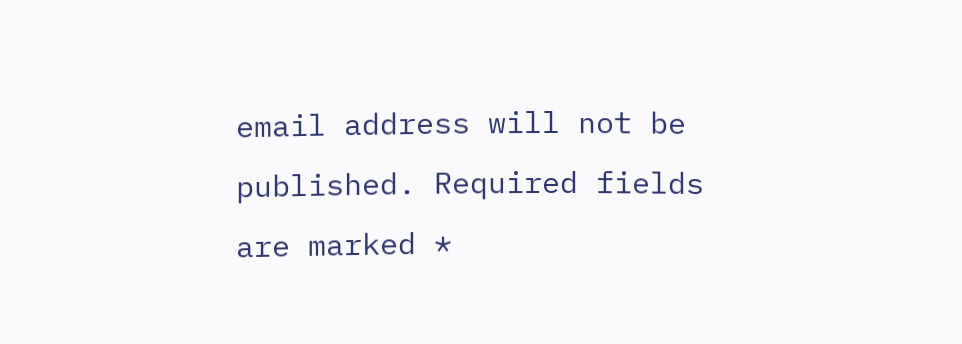email address will not be published. Required fields are marked *